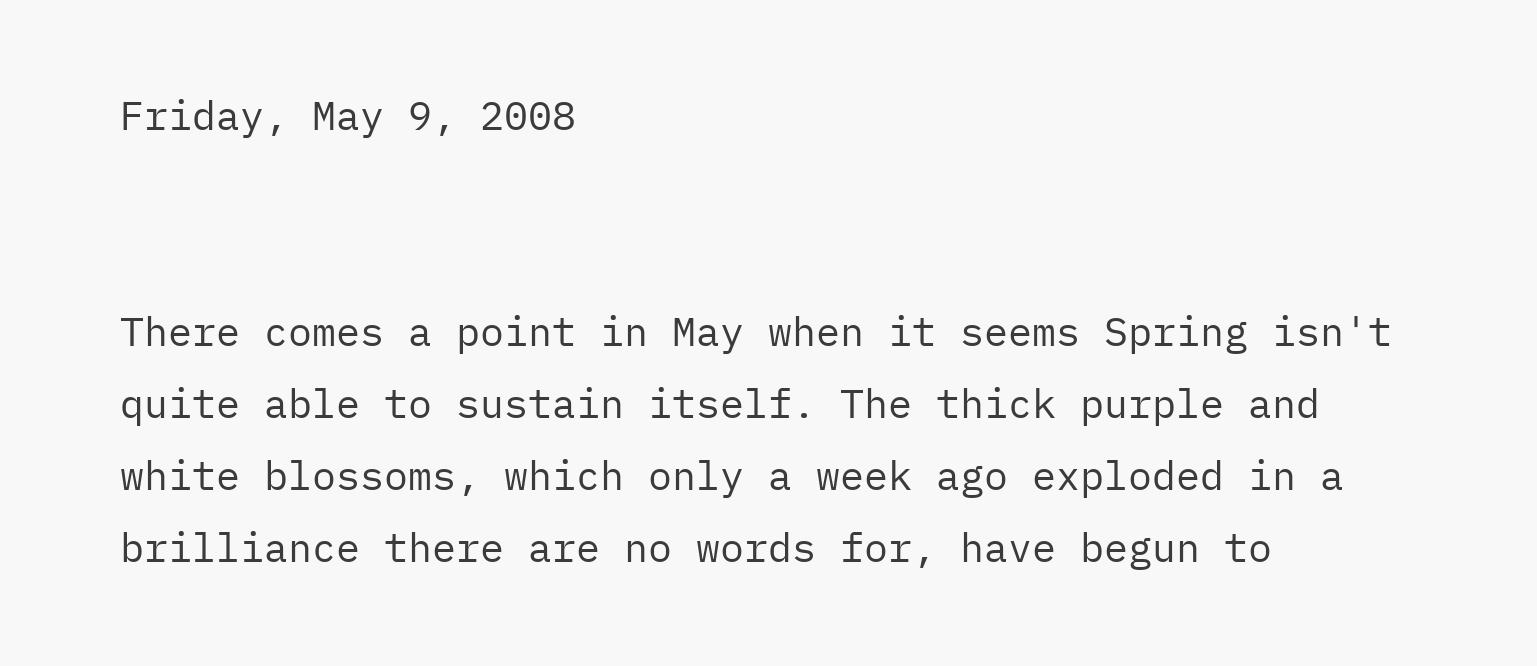Friday, May 9, 2008


There comes a point in May when it seems Spring isn't quite able to sustain itself. The thick purple and white blossoms, which only a week ago exploded in a brilliance there are no words for, have begun to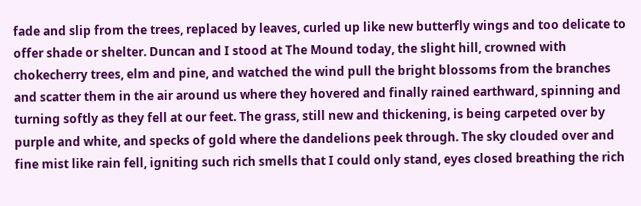fade and slip from the trees, replaced by leaves, curled up like new butterfly wings and too delicate to offer shade or shelter. Duncan and I stood at The Mound today, the slight hill, crowned with chokecherry trees, elm and pine, and watched the wind pull the bright blossoms from the branches and scatter them in the air around us where they hovered and finally rained earthward, spinning and turning softly as they fell at our feet. The grass, still new and thickening, is being carpeted over by purple and white, and specks of gold where the dandelions peek through. The sky clouded over and fine mist like rain fell, igniting such rich smells that I could only stand, eyes closed breathing the rich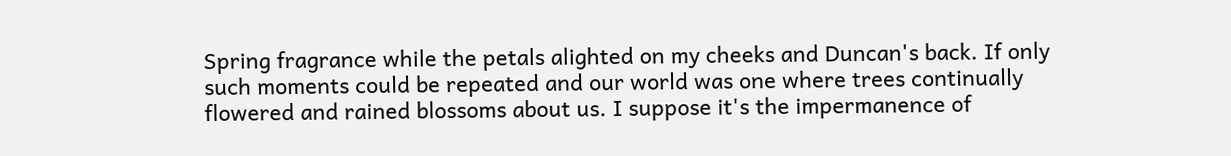Spring fragrance while the petals alighted on my cheeks and Duncan's back. If only such moments could be repeated and our world was one where trees continually flowered and rained blossoms about us. I suppose it's the impermanence of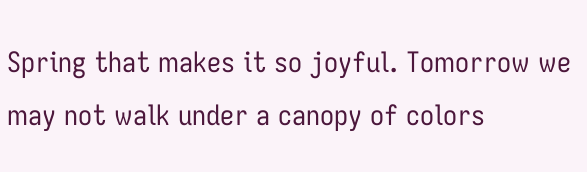Spring that makes it so joyful. Tomorrow we may not walk under a canopy of colors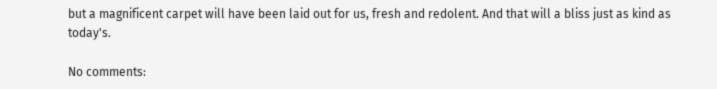but a magnificent carpet will have been laid out for us, fresh and redolent. And that will a bliss just as kind as today's.

No comments: